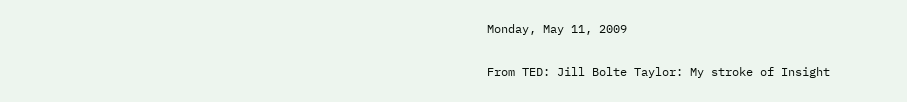Monday, May 11, 2009

From TED: Jill Bolte Taylor: My stroke of Insight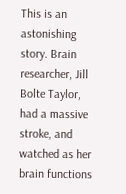This is an astonishing story. Brain researcher, Jill Bolte Taylor, had a massive stroke, and watched as her brain functions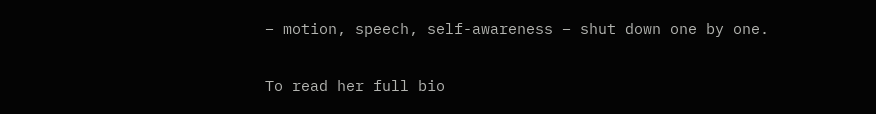– motion, speech, self-awareness – shut down one by one.

To read her full bio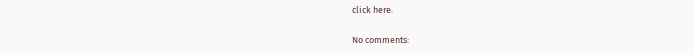click here.

No comments: